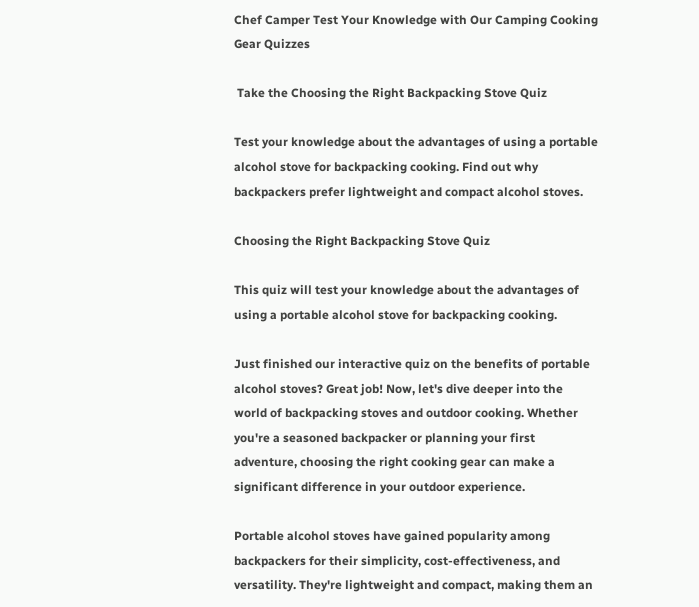Chef Camper Test Your Knowledge with Our Camping Cooking Gear Quizzes

 Take the Choosing the Right Backpacking Stove Quiz

Test your knowledge about the advantages of using a portable alcohol stove for backpacking cooking. Find out why backpackers prefer lightweight and compact alcohol stoves.

Choosing the Right Backpacking Stove Quiz

This quiz will test your knowledge about the advantages of using a portable alcohol stove for backpacking cooking.

Just finished our interactive quiz on the benefits of portable alcohol stoves? Great job! Now, let's dive deeper into the world of backpacking stoves and outdoor cooking. Whether you're a seasoned backpacker or planning your first adventure, choosing the right cooking gear can make a significant difference in your outdoor experience.

Portable alcohol stoves have gained popularity among backpackers for their simplicity, cost-effectiveness, and versatility. They're lightweight and compact, making them an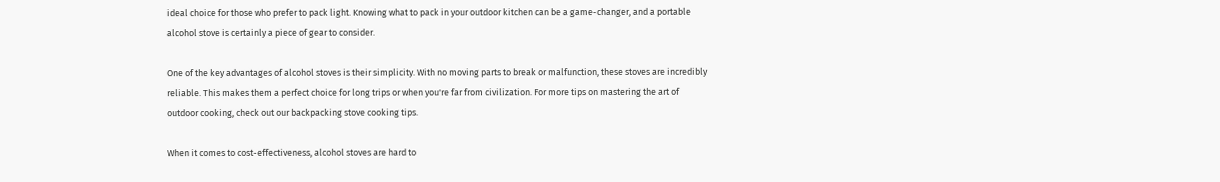ideal choice for those who prefer to pack light. Knowing what to pack in your outdoor kitchen can be a game-changer, and a portable alcohol stove is certainly a piece of gear to consider.

One of the key advantages of alcohol stoves is their simplicity. With no moving parts to break or malfunction, these stoves are incredibly reliable. This makes them a perfect choice for long trips or when you're far from civilization. For more tips on mastering the art of outdoor cooking, check out our backpacking stove cooking tips.

When it comes to cost-effectiveness, alcohol stoves are hard to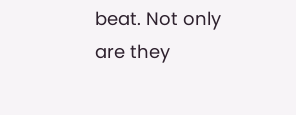beat. Not only are they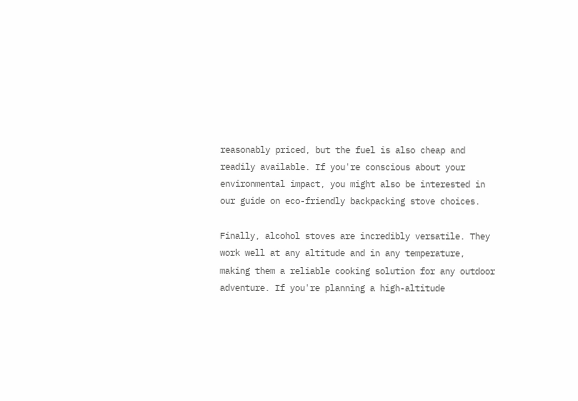reasonably priced, but the fuel is also cheap and readily available. If you're conscious about your environmental impact, you might also be interested in our guide on eco-friendly backpacking stove choices.

Finally, alcohol stoves are incredibly versatile. They work well at any altitude and in any temperature, making them a reliable cooking solution for any outdoor adventure. If you're planning a high-altitude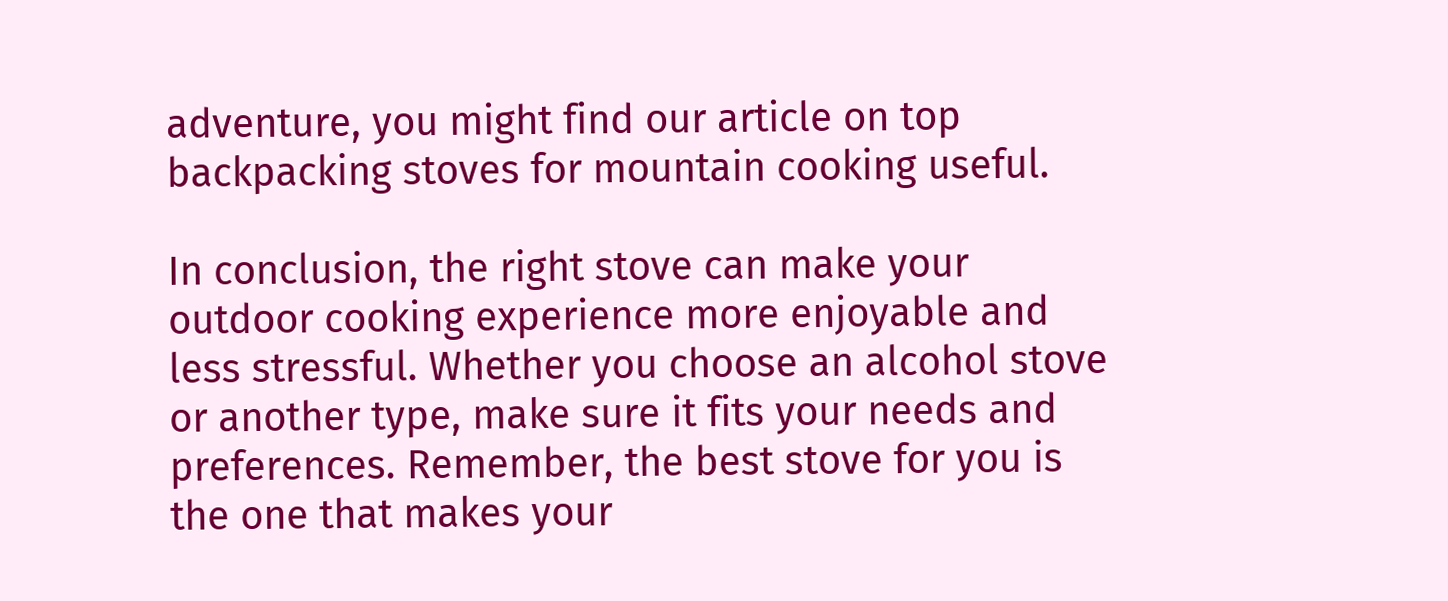adventure, you might find our article on top backpacking stoves for mountain cooking useful.

In conclusion, the right stove can make your outdoor cooking experience more enjoyable and less stressful. Whether you choose an alcohol stove or another type, make sure it fits your needs and preferences. Remember, the best stove for you is the one that makes your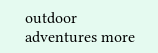outdoor adventures more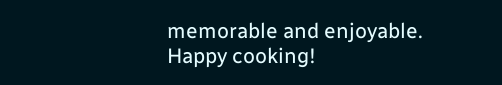memorable and enjoyable. Happy cooking!